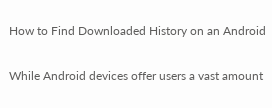How to Find Downloaded History on an Android

While Android devices offer users a vast amount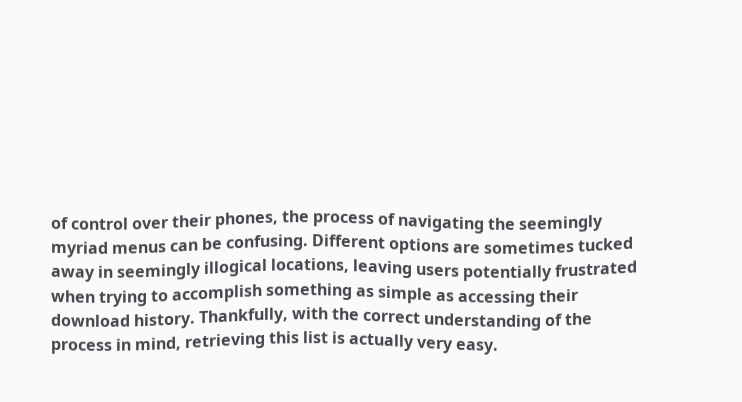of control over their phones, the process of navigating the seemingly myriad menus can be confusing. Different options are sometimes tucked away in seemingly illogical locations, leaving users potentially frustrated when trying to accomplish something as simple as accessing their download history. Thankfully, with the correct understanding of the process in mind, retrieving this list is actually very easy.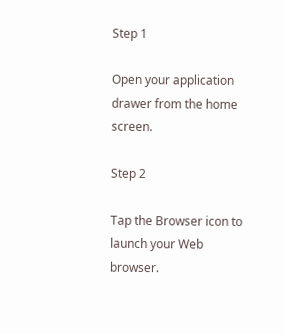Step 1

Open your application drawer from the home screen.

Step 2

Tap the Browser icon to launch your Web browser.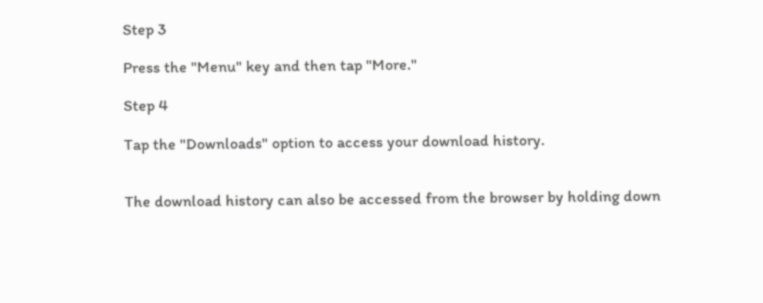Step 3

Press the "Menu" key and then tap "More."

Step 4

Tap the "Downloads" option to access your download history.


The download history can also be accessed from the browser by holding down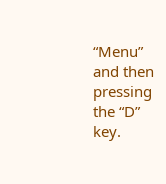“Menu” and then pressing the “D” key.